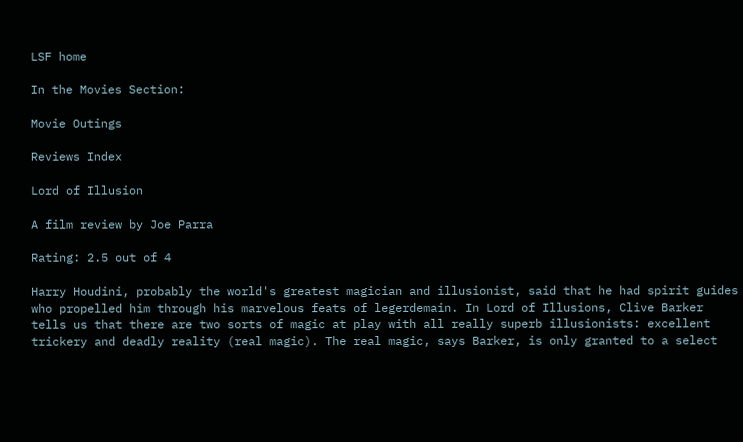LSF home

In the Movies Section:

Movie Outings

Reviews Index

Lord of Illusion

A film review by Joe Parra

Rating: 2.5 out of 4

Harry Houdini, probably the world's greatest magician and illusionist, said that he had spirit guides who propelled him through his marvelous feats of legerdemain. In Lord of Illusions, Clive Barker tells us that there are two sorts of magic at play with all really superb illusionists: excellent trickery and deadly reality (real magic). The real magic, says Barker, is only granted to a select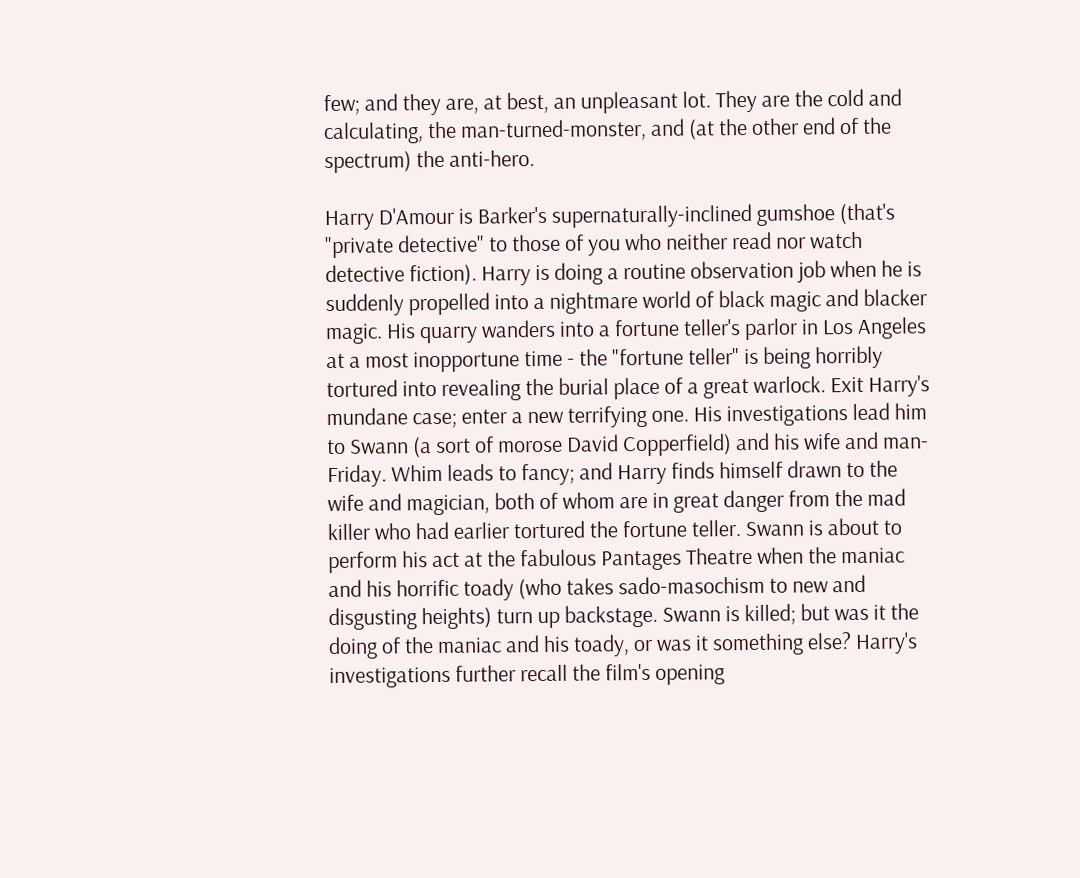few; and they are, at best, an unpleasant lot. They are the cold and calculating, the man-turned-monster, and (at the other end of the spectrum) the anti-hero.

Harry D'Amour is Barker's supernaturally-inclined gumshoe (that's "private detective" to those of you who neither read nor watch detective fiction). Harry is doing a routine observation job when he is suddenly propelled into a nightmare world of black magic and blacker magic. His quarry wanders into a fortune teller's parlor in Los Angeles at a most inopportune time - the "fortune teller" is being horribly tortured into revealing the burial place of a great warlock. Exit Harry's mundane case; enter a new terrifying one. His investigations lead him to Swann (a sort of morose David Copperfield) and his wife and man-Friday. Whim leads to fancy; and Harry finds himself drawn to the wife and magician, both of whom are in great danger from the mad killer who had earlier tortured the fortune teller. Swann is about to perform his act at the fabulous Pantages Theatre when the maniac and his horrific toady (who takes sado-masochism to new and disgusting heights) turn up backstage. Swann is killed; but was it the doing of the maniac and his toady, or was it something else? Harry's investigations further recall the film's opening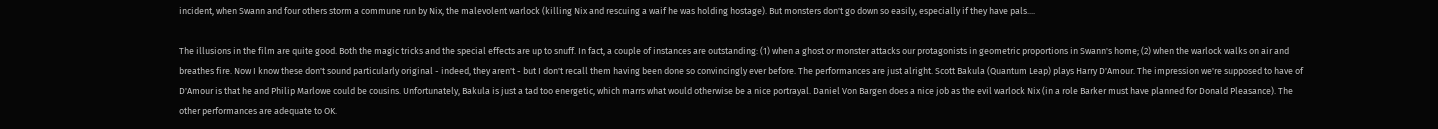incident, when Swann and four others storm a commune run by Nix, the malevolent warlock (killing Nix and rescuing a waif he was holding hostage). But monsters don't go down so easily, especially if they have pals....

The illusions in the film are quite good. Both the magic tricks and the special effects are up to snuff. In fact, a couple of instances are outstanding: (1) when a ghost or monster attacks our protagonists in geometric proportions in Swann's home; (2) when the warlock walks on air and breathes fire. Now I know these don't sound particularly original - indeed, they aren't - but I don't recall them having been done so convincingly ever before. The performances are just alright. Scott Bakula (Quantum Leap) plays Harry D'Amour. The impression we're supposed to have of D'Amour is that he and Philip Marlowe could be cousins. Unfortunately, Bakula is just a tad too energetic, which marrs what would otherwise be a nice portrayal. Daniel Von Bargen does a nice job as the evil warlock Nix (in a role Barker must have planned for Donald Pleasance). The other performances are adequate to OK.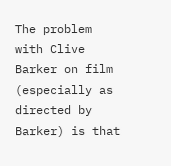The problem with Clive Barker on film (especially as directed by Barker) is that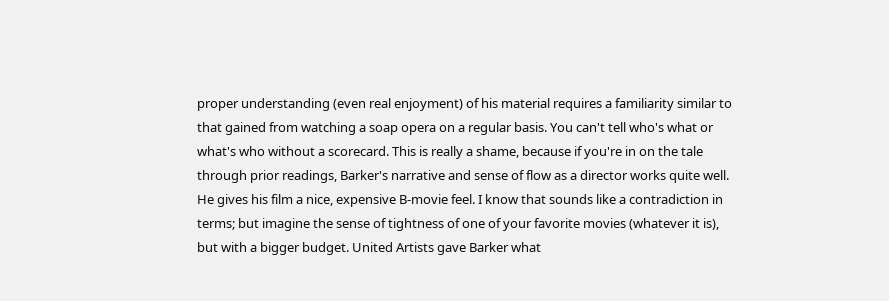proper understanding (even real enjoyment) of his material requires a familiarity similar to that gained from watching a soap opera on a regular basis. You can't tell who's what or what's who without a scorecard. This is really a shame, because if you're in on the tale through prior readings, Barker's narrative and sense of flow as a director works quite well. He gives his film a nice, expensive B-movie feel. I know that sounds like a contradiction in terms; but imagine the sense of tightness of one of your favorite movies (whatever it is), but with a bigger budget. United Artists gave Barker what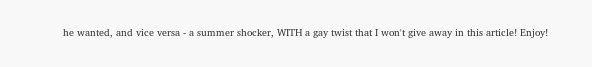he wanted, and vice versa - a summer shocker, WITH a gay twist that I won't give away in this article! Enjoy!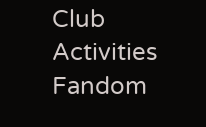Club Activities Fandom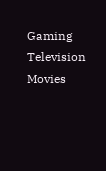Gaming Television Movies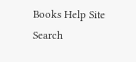Books Help Site Search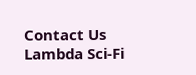Contact Us Lambda Sci-Fi